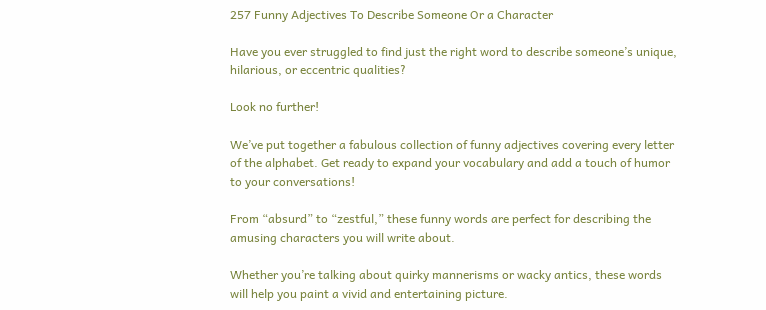257 Funny Adjectives To Describe Someone Or a Character

Have you ever struggled to find just the right word to describe someone’s unique, hilarious, or eccentric qualities?

Look no further!

We’ve put together a fabulous collection of funny adjectives covering every letter of the alphabet. Get ready to expand your vocabulary and add a touch of humor to your conversations!

From “absurd” to “zestful,” these funny words are perfect for describing the amusing characters you will write about.

Whether you’re talking about quirky mannerisms or wacky antics, these words will help you paint a vivid and entertaining picture.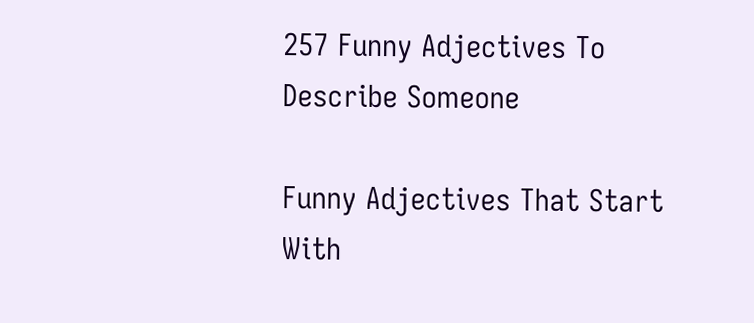257 Funny Adjectives To Describe Someone

Funny Adjectives That Start With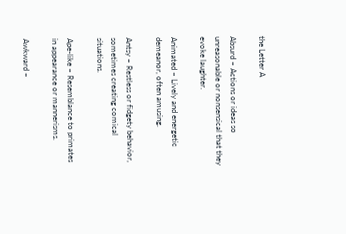the Letter A

Absurd – Actions or ideas so unreasonable or nonsensical that they evoke laughter.

Animated – Lively and energetic demeanor, often amusing.

Antsy – Restless or fidgety behavior, sometimes creating comical situations.

Ape-like – Resemblance to primates in appearance or mannerisms.

Awkward –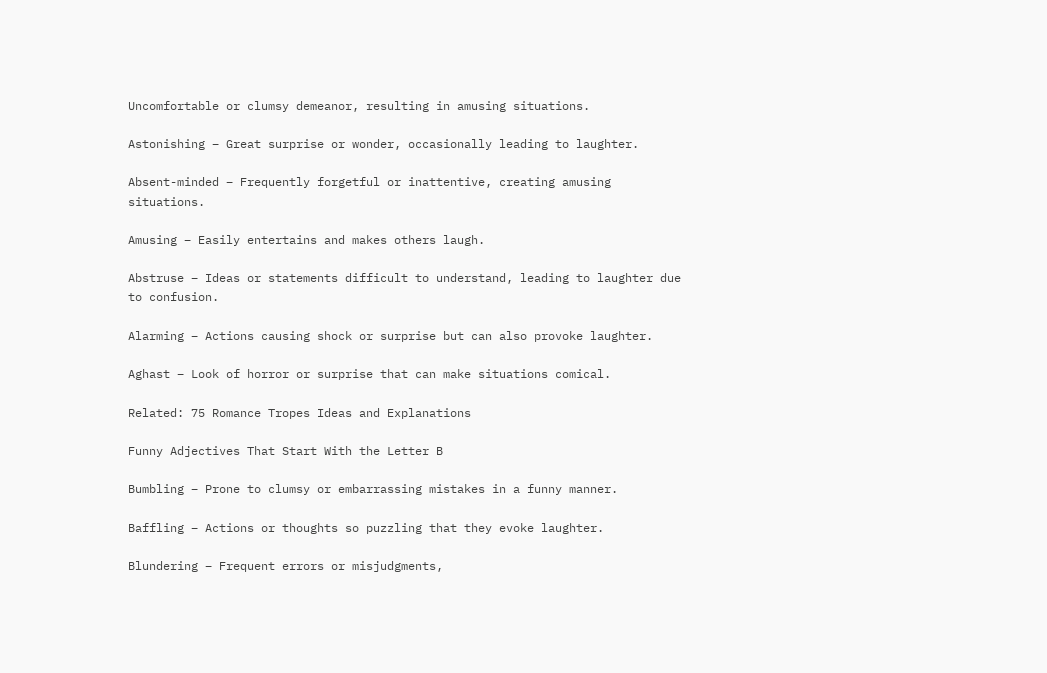Uncomfortable or clumsy demeanor, resulting in amusing situations.

Astonishing – Great surprise or wonder, occasionally leading to laughter.

Absent-minded – Frequently forgetful or inattentive, creating amusing situations.

Amusing – Easily entertains and makes others laugh.

Abstruse – Ideas or statements difficult to understand, leading to laughter due to confusion.

Alarming – Actions causing shock or surprise but can also provoke laughter.

Aghast – Look of horror or surprise that can make situations comical.

Related: 75 Romance Tropes Ideas and Explanations

Funny Adjectives That Start With the Letter B

Bumbling – Prone to clumsy or embarrassing mistakes in a funny manner.

Baffling – Actions or thoughts so puzzling that they evoke laughter.

Blundering – Frequent errors or misjudgments,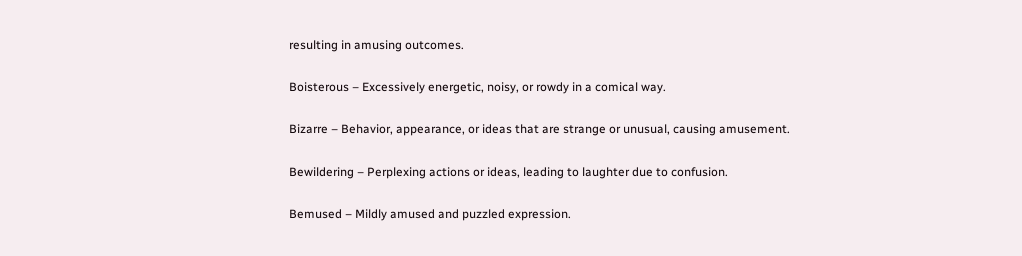resulting in amusing outcomes.

Boisterous – Excessively energetic, noisy, or rowdy in a comical way.

Bizarre – Behavior, appearance, or ideas that are strange or unusual, causing amusement.

Bewildering – Perplexing actions or ideas, leading to laughter due to confusion.

Bemused – Mildly amused and puzzled expression.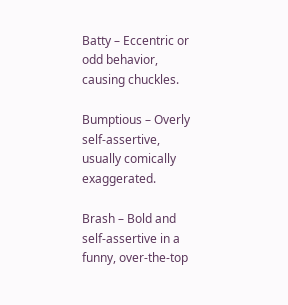Batty – Eccentric or odd behavior, causing chuckles.

Bumptious – Overly self-assertive, usually comically exaggerated.

Brash – Bold and self-assertive in a funny, over-the-top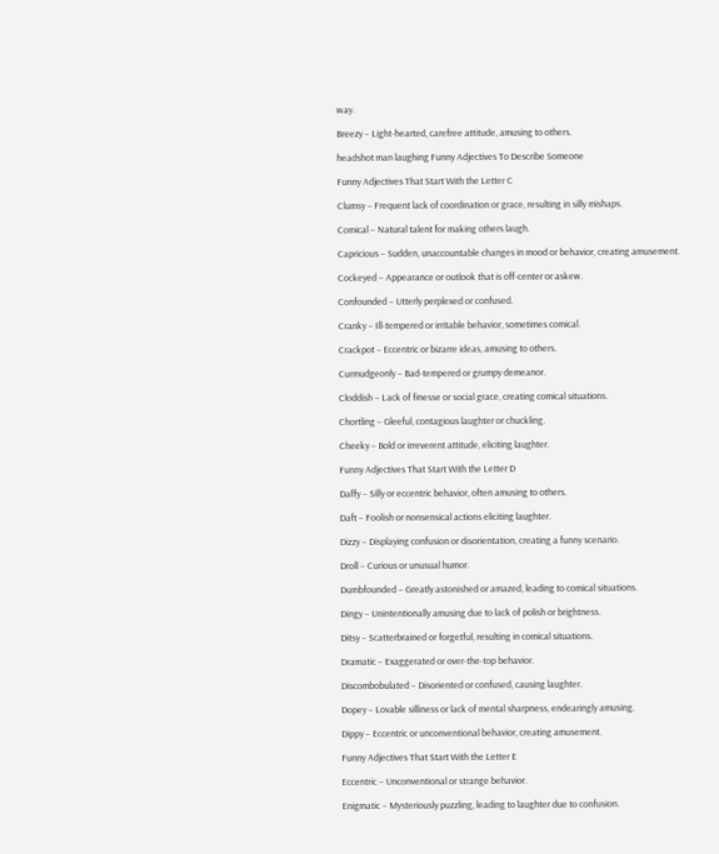way.

Breezy – Light-hearted, carefree attitude, amusing to others.

headshot man laughing Funny Adjectives To Describe Someone

Funny Adjectives That Start With the Letter C

Clumsy – Frequent lack of coordination or grace, resulting in silly mishaps.

Comical – Natural talent for making others laugh.

Capricious – Sudden, unaccountable changes in mood or behavior, creating amusement.

Cockeyed – Appearance or outlook that is off-center or askew.

Confounded – Utterly perplexed or confused.

Cranky – Ill-tempered or irritable behavior, sometimes comical.

Crackpot – Eccentric or bizarre ideas, amusing to others.

Curmudgeonly – Bad-tempered or grumpy demeanor.

Cloddish – Lack of finesse or social grace, creating comical situations.

Chortling – Gleeful, contagious laughter or chuckling.

Cheeky – Bold or irreverent attitude, eliciting laughter.

Funny Adjectives That Start With the Letter D

Daffy – Silly or eccentric behavior, often amusing to others.

Daft – Foolish or nonsensical actions eliciting laughter.

Dizzy – Displaying confusion or disorientation, creating a funny scenario.

Droll – Curious or unusual humor.

Dumbfounded – Greatly astonished or amazed, leading to comical situations.

Dingy – Unintentionally amusing due to lack of polish or brightness.

Ditsy – Scatterbrained or forgetful, resulting in comical situations.

Dramatic – Exaggerated or over-the-top behavior.

Discombobulated – Disoriented or confused, causing laughter.

Dopey – Lovable silliness or lack of mental sharpness, endearingly amusing.

Dippy – Eccentric or unconventional behavior, creating amusement.

Funny Adjectives That Start With the Letter E

Eccentric – Unconventional or strange behavior.

Enigmatic – Mysteriously puzzling, leading to laughter due to confusion.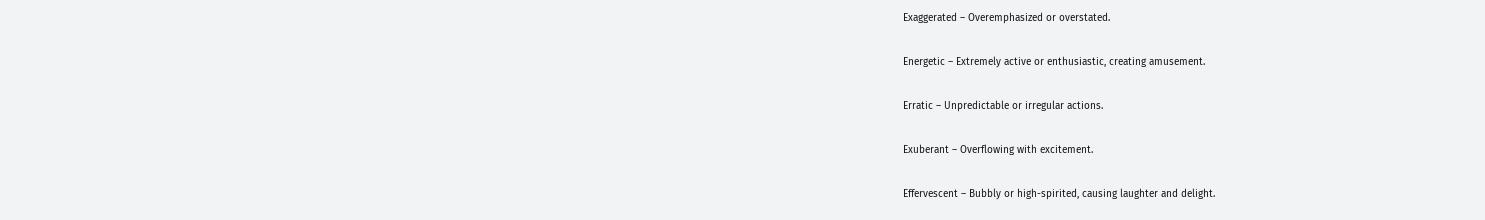Exaggerated – Overemphasized or overstated.

Energetic – Extremely active or enthusiastic, creating amusement.

Erratic – Unpredictable or irregular actions.

Exuberant – Overflowing with excitement.

Effervescent – Bubbly or high-spirited, causing laughter and delight.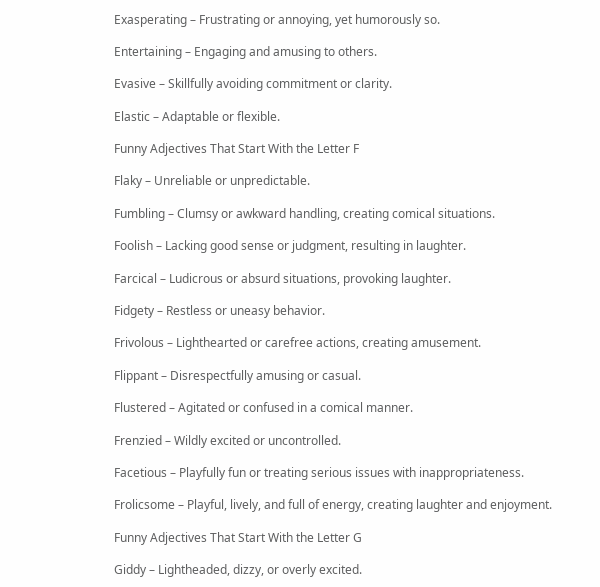Exasperating – Frustrating or annoying, yet humorously so.

Entertaining – Engaging and amusing to others.

Evasive – Skillfully avoiding commitment or clarity.

Elastic – Adaptable or flexible.

Funny Adjectives That Start With the Letter F

Flaky – Unreliable or unpredictable.

Fumbling – Clumsy or awkward handling, creating comical situations.

Foolish – Lacking good sense or judgment, resulting in laughter.

Farcical – Ludicrous or absurd situations, provoking laughter.

Fidgety – Restless or uneasy behavior.

Frivolous – Lighthearted or carefree actions, creating amusement.

Flippant – Disrespectfully amusing or casual.

Flustered – Agitated or confused in a comical manner.

Frenzied – Wildly excited or uncontrolled.

Facetious – Playfully fun or treating serious issues with inappropriateness.

Frolicsome – Playful, lively, and full of energy, creating laughter and enjoyment.

Funny Adjectives That Start With the Letter G

Giddy – Lightheaded, dizzy, or overly excited.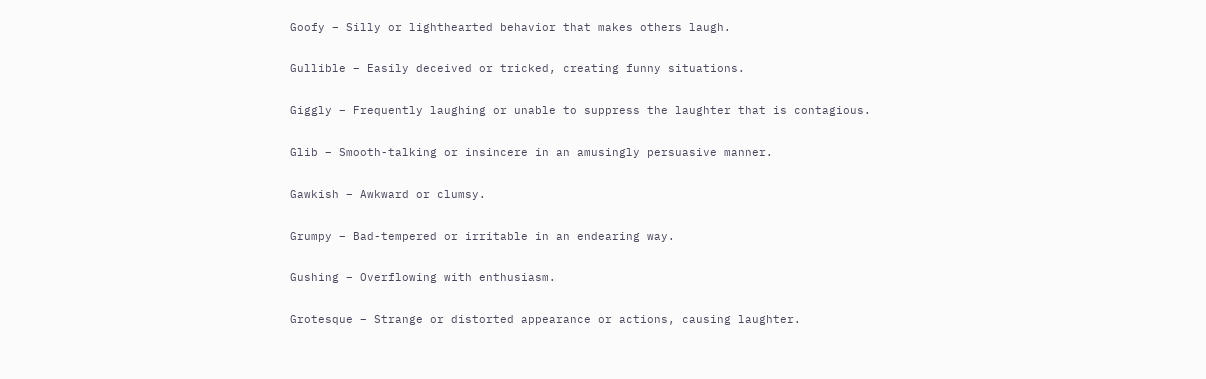Goofy – Silly or lighthearted behavior that makes others laugh.

Gullible – Easily deceived or tricked, creating funny situations.

Giggly – Frequently laughing or unable to suppress the laughter that is contagious.

Glib – Smooth-talking or insincere in an amusingly persuasive manner.

Gawkish – Awkward or clumsy.

Grumpy – Bad-tempered or irritable in an endearing way.

Gushing – Overflowing with enthusiasm.

Grotesque – Strange or distorted appearance or actions, causing laughter.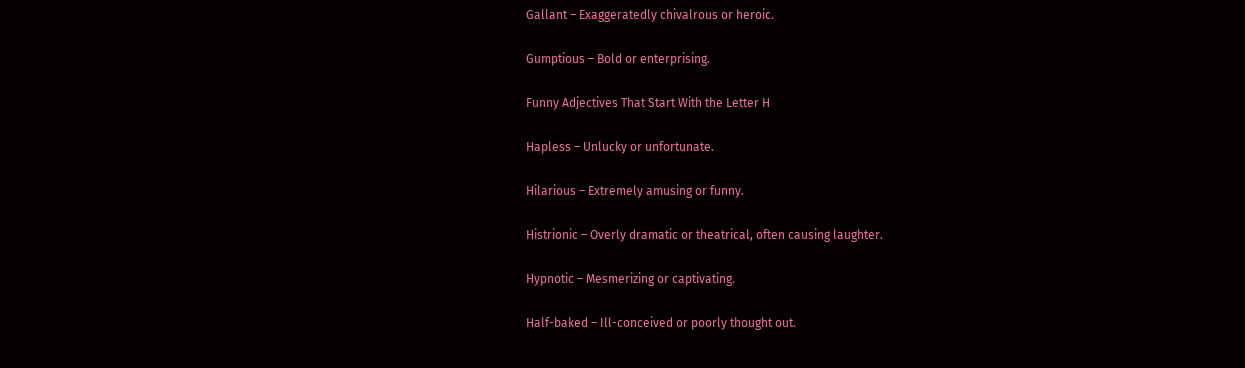Gallant – Exaggeratedly chivalrous or heroic.

Gumptious – Bold or enterprising.

Funny Adjectives That Start With the Letter H

Hapless – Unlucky or unfortunate.

Hilarious – Extremely amusing or funny.

Histrionic – Overly dramatic or theatrical, often causing laughter.

Hypnotic – Mesmerizing or captivating.

Half-baked – Ill-conceived or poorly thought out.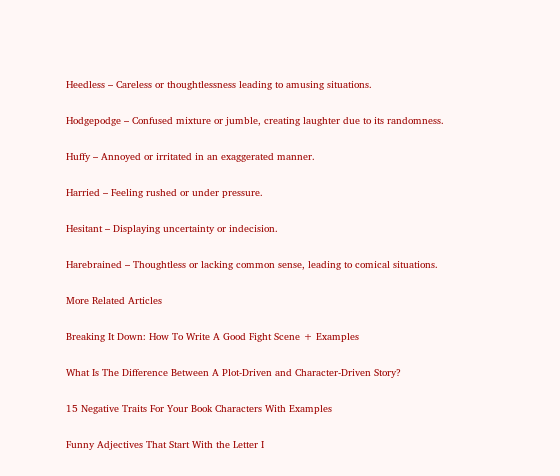Heedless – Careless or thoughtlessness leading to amusing situations.

Hodgepodge – Confused mixture or jumble, creating laughter due to its randomness.

Huffy – Annoyed or irritated in an exaggerated manner.

Harried – Feeling rushed or under pressure.

Hesitant – Displaying uncertainty or indecision.

Harebrained – Thoughtless or lacking common sense, leading to comical situations.

More Related Articles

Breaking It Down: How To Write A Good Fight Scene + Examples

What Is The Difference Between A Plot-Driven and Character-Driven Story?

15 Negative Traits For Your Book Characters With Examples

Funny Adjectives That Start With the Letter I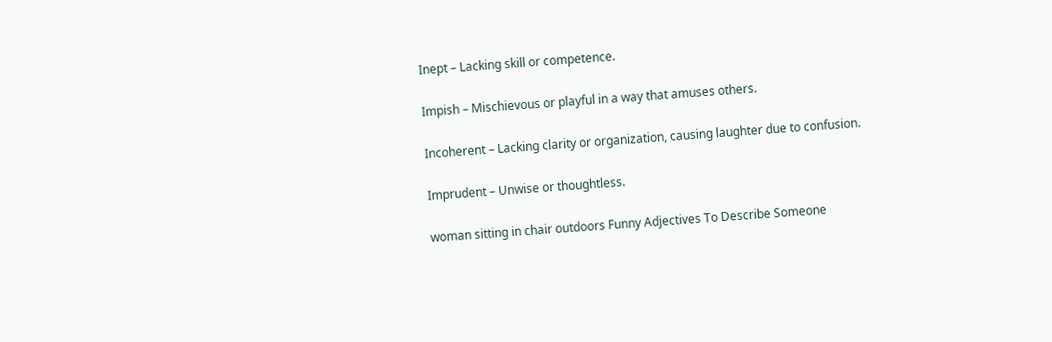Inept – Lacking skill or competence.

Impish – Mischievous or playful in a way that amuses others.

Incoherent – Lacking clarity or organization, causing laughter due to confusion.

Imprudent – Unwise or thoughtless.

woman sitting in chair outdoors Funny Adjectives To Describe Someone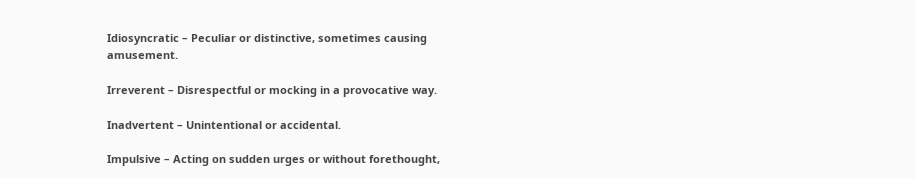Idiosyncratic – Peculiar or distinctive, sometimes causing amusement.

Irreverent – Disrespectful or mocking in a provocative way.

Inadvertent – Unintentional or accidental.

Impulsive – Acting on sudden urges or without forethought,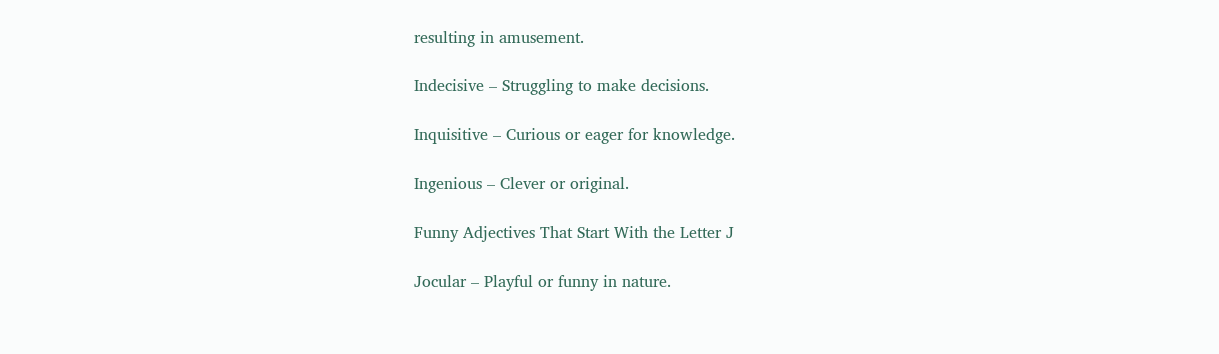resulting in amusement.

Indecisive – Struggling to make decisions.

Inquisitive – Curious or eager for knowledge.

Ingenious – Clever or original.

Funny Adjectives That Start With the Letter J

Jocular – Playful or funny in nature.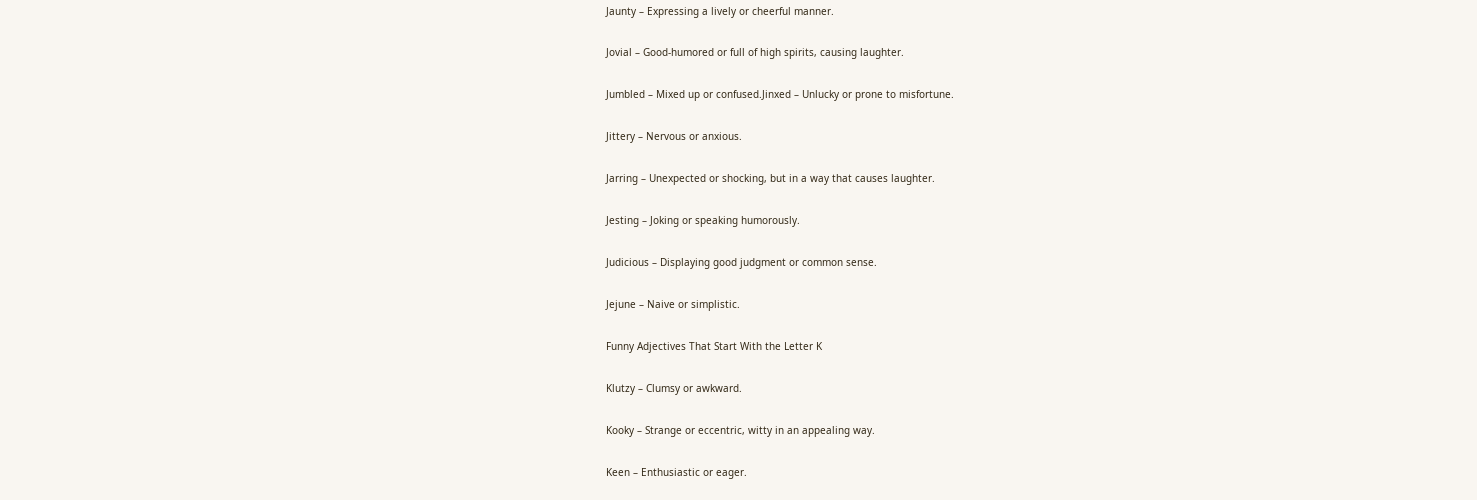Jaunty – Expressing a lively or cheerful manner.

Jovial – Good-humored or full of high spirits, causing laughter.

Jumbled – Mixed up or confused.Jinxed – Unlucky or prone to misfortune.

Jittery – Nervous or anxious.

Jarring – Unexpected or shocking, but in a way that causes laughter.

Jesting – Joking or speaking humorously.

Judicious – Displaying good judgment or common sense.

Jejune – Naive or simplistic.

Funny Adjectives That Start With the Letter K

Klutzy – Clumsy or awkward.

Kooky – Strange or eccentric, witty in an appealing way.

Keen – Enthusiastic or eager.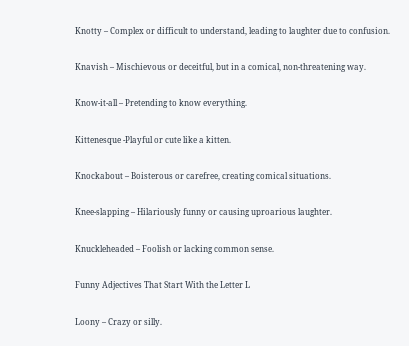Knotty – Complex or difficult to understand, leading to laughter due to confusion.

Knavish – Mischievous or deceitful, but in a comical, non-threatening way.

Know-it-all – Pretending to know everything.

Kittenesque -Playful or cute like a kitten.

Knockabout – Boisterous or carefree, creating comical situations.

Knee-slapping – Hilariously funny or causing uproarious laughter.

Knuckleheaded – Foolish or lacking common sense.

Funny Adjectives That Start With the Letter L

Loony – Crazy or silly.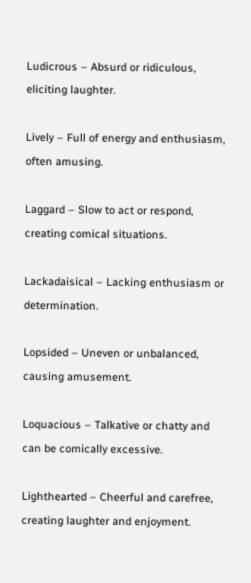Ludicrous – Absurd or ridiculous, eliciting laughter.

Lively – Full of energy and enthusiasm, often amusing.

Laggard – Slow to act or respond, creating comical situations.

Lackadaisical – Lacking enthusiasm or determination.

Lopsided – Uneven or unbalanced, causing amusement.

Loquacious – Talkative or chatty and can be comically excessive.

Lighthearted – Cheerful and carefree, creating laughter and enjoyment.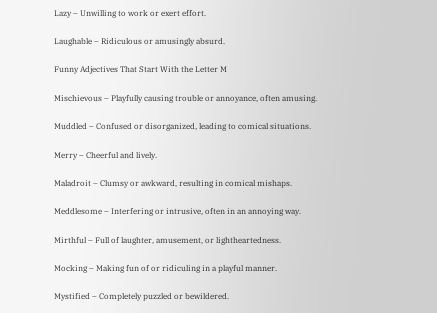Lazy – Unwilling to work or exert effort.

Laughable – Ridiculous or amusingly absurd.

Funny Adjectives That Start With the Letter M

Mischievous – Playfully causing trouble or annoyance, often amusing.

Muddled – Confused or disorganized, leading to comical situations.

Merry – Cheerful and lively.

Maladroit – Clumsy or awkward, resulting in comical mishaps.

Meddlesome – Interfering or intrusive, often in an annoying way.

Mirthful – Full of laughter, amusement, or lightheartedness.

Mocking – Making fun of or ridiculing in a playful manner.

Mystified – Completely puzzled or bewildered.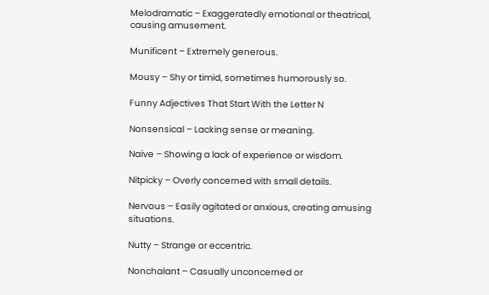Melodramatic – Exaggeratedly emotional or theatrical, causing amusement.

Munificent – Extremely generous.

Mousy – Shy or timid, sometimes humorously so.

Funny Adjectives That Start With the Letter N

Nonsensical – Lacking sense or meaning.

Naive – Showing a lack of experience or wisdom.

Nitpicky – Overly concerned with small details.

Nervous – Easily agitated or anxious, creating amusing situations.

Nutty – Strange or eccentric.

Nonchalant – Casually unconcerned or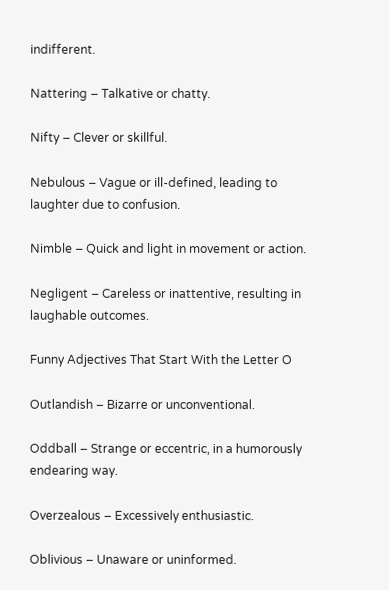indifferent.

Nattering – Talkative or chatty.

Nifty – Clever or skillful.

Nebulous – Vague or ill-defined, leading to laughter due to confusion.

Nimble – Quick and light in movement or action.

Negligent – Careless or inattentive, resulting in laughable outcomes.

Funny Adjectives That Start With the Letter O

Outlandish – Bizarre or unconventional.

Oddball – Strange or eccentric, in a humorously endearing way.

Overzealous – Excessively enthusiastic.

Oblivious – Unaware or uninformed.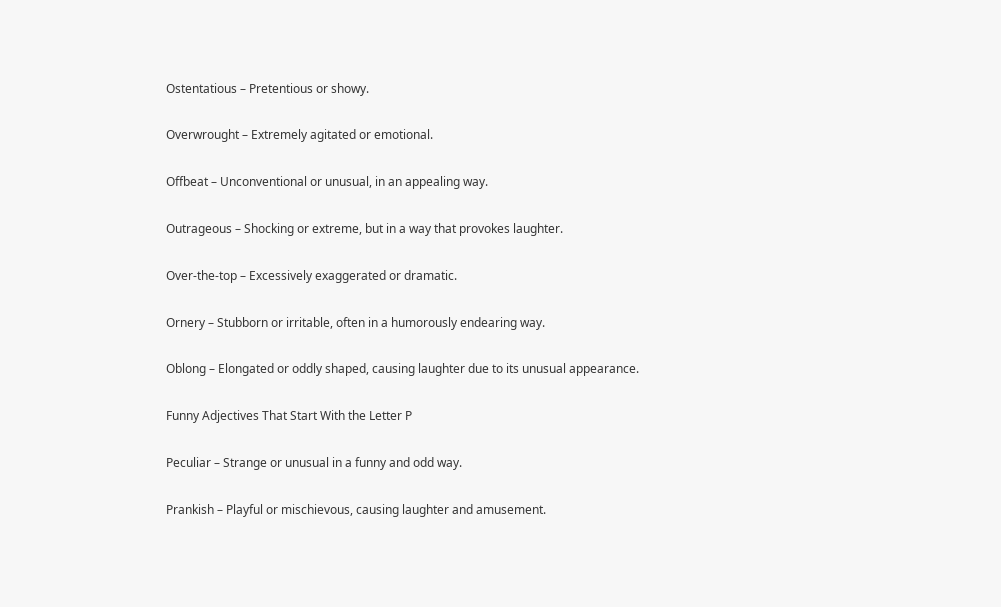Ostentatious – Pretentious or showy.

Overwrought – Extremely agitated or emotional.

Offbeat – Unconventional or unusual, in an appealing way.

Outrageous – Shocking or extreme, but in a way that provokes laughter.

Over-the-top – Excessively exaggerated or dramatic.

Ornery – Stubborn or irritable, often in a humorously endearing way.

Oblong – Elongated or oddly shaped, causing laughter due to its unusual appearance.

Funny Adjectives That Start With the Letter P

Peculiar – Strange or unusual in a funny and odd way.

Prankish – Playful or mischievous, causing laughter and amusement.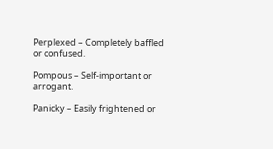Perplexed – Completely baffled or confused.

Pompous – Self-important or arrogant.

Panicky – Easily frightened or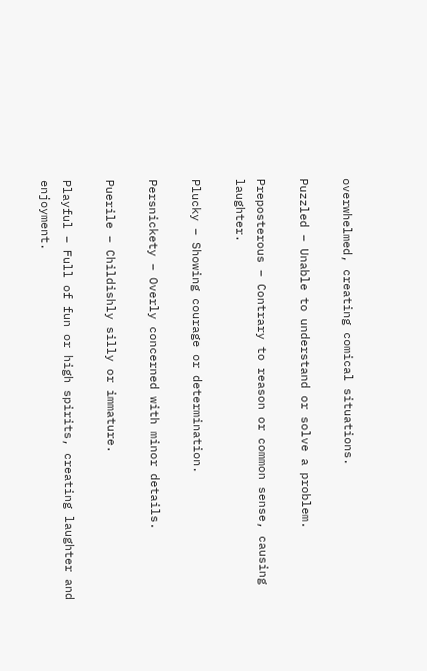overwhelmed, creating comical situations.

Puzzled – Unable to understand or solve a problem.

Preposterous – Contrary to reason or common sense, causing laughter.

Plucky – Showing courage or determination.

Persnickety – Overly concerned with minor details.

Puerile – Childishly silly or immature.

Playful – Full of fun or high spirits, creating laughter and enjoyment.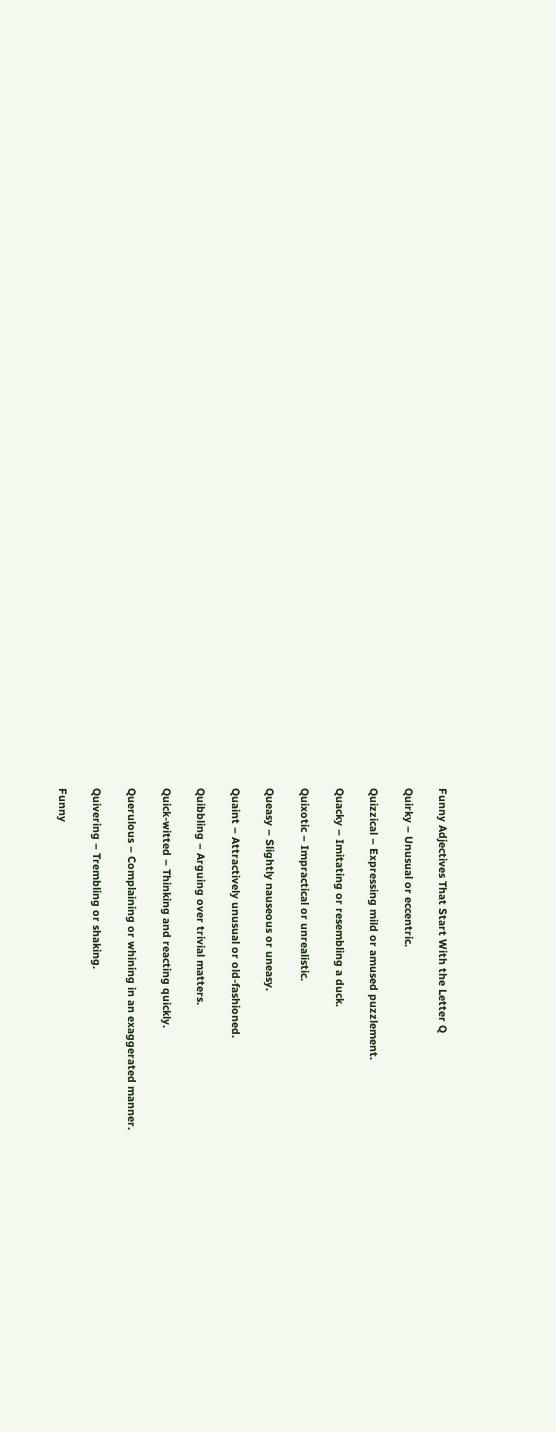Funny Adjectives That Start With the Letter Q

Quirky – Unusual or eccentric.

Quizzical – Expressing mild or amused puzzlement.

Quacky – Imitating or resembling a duck.

Quixotic – Impractical or unrealistic.

Queasy – Slightly nauseous or uneasy.

Quaint – Attractively unusual or old-fashioned.

Quibbling – Arguing over trivial matters.

Quick-witted – Thinking and reacting quickly.

Querulous – Complaining or whining in an exaggerated manner.

Quivering – Trembling or shaking.

Funny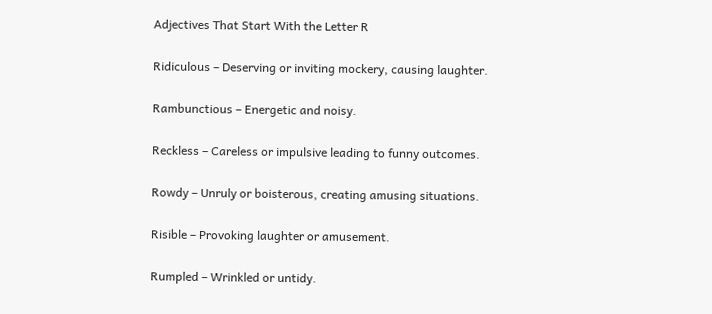Adjectives That Start With the Letter R

Ridiculous – Deserving or inviting mockery, causing laughter.

Rambunctious – Energetic and noisy.

Reckless – Careless or impulsive leading to funny outcomes.

Rowdy – Unruly or boisterous, creating amusing situations.

Risible – Provoking laughter or amusement.

Rumpled – Wrinkled or untidy.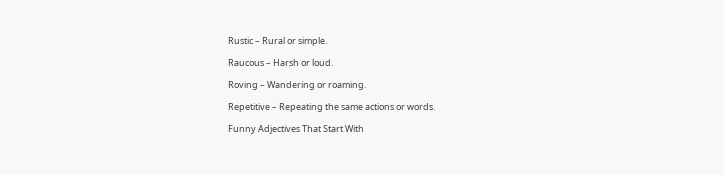Rustic – Rural or simple.

Raucous – Harsh or loud.

Roving – Wandering or roaming.

Repetitive – Repeating the same actions or words.

Funny Adjectives That Start With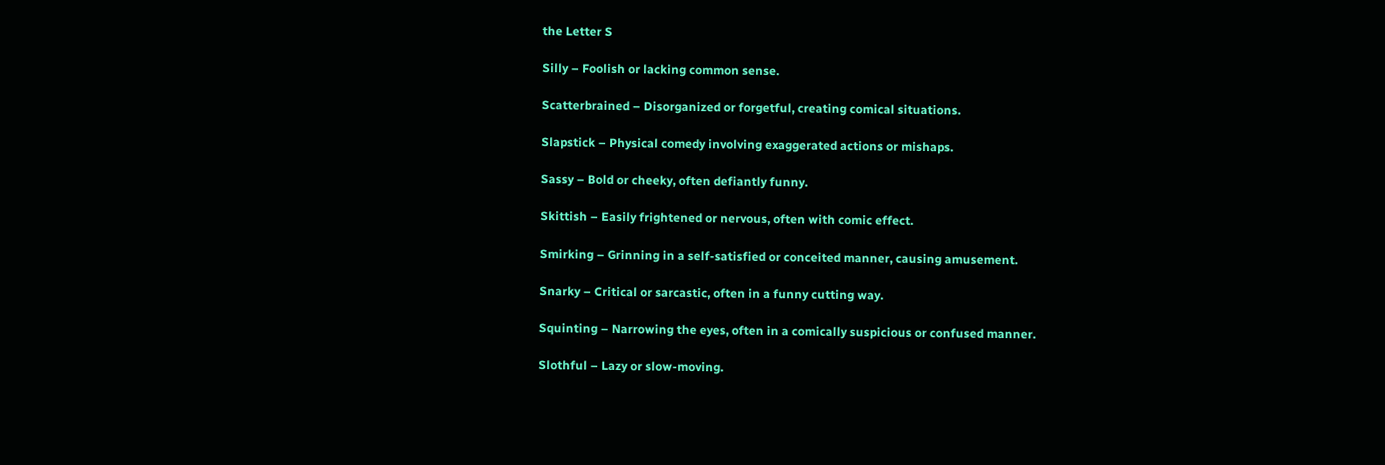the Letter S

Silly – Foolish or lacking common sense.

Scatterbrained – Disorganized or forgetful, creating comical situations.

Slapstick – Physical comedy involving exaggerated actions or mishaps.

Sassy – Bold or cheeky, often defiantly funny.

Skittish – Easily frightened or nervous, often with comic effect.

Smirking – Grinning in a self-satisfied or conceited manner, causing amusement.

Snarky – Critical or sarcastic, often in a funny cutting way.

Squinting – Narrowing the eyes, often in a comically suspicious or confused manner.

Slothful – Lazy or slow-moving.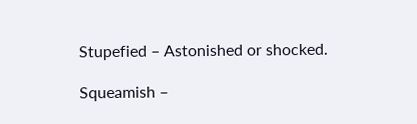Stupefied – Astonished or shocked.

Squeamish –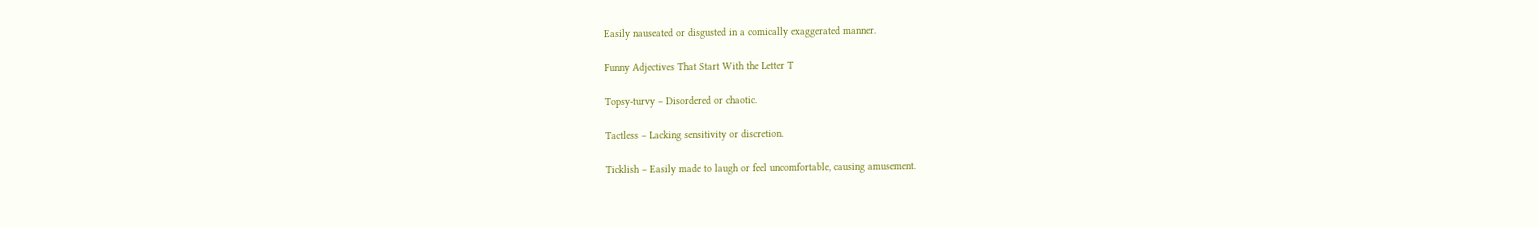Easily nauseated or disgusted in a comically exaggerated manner.

Funny Adjectives That Start With the Letter T

Topsy-turvy – Disordered or chaotic.

Tactless – Lacking sensitivity or discretion.

Ticklish – Easily made to laugh or feel uncomfortable, causing amusement.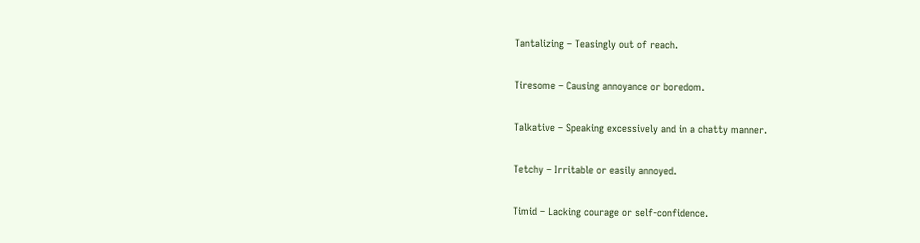Tantalizing – Teasingly out of reach.

Tiresome – Causing annoyance or boredom.

Talkative – Speaking excessively and in a chatty manner.

Tetchy – Irritable or easily annoyed.

Timid – Lacking courage or self-confidence.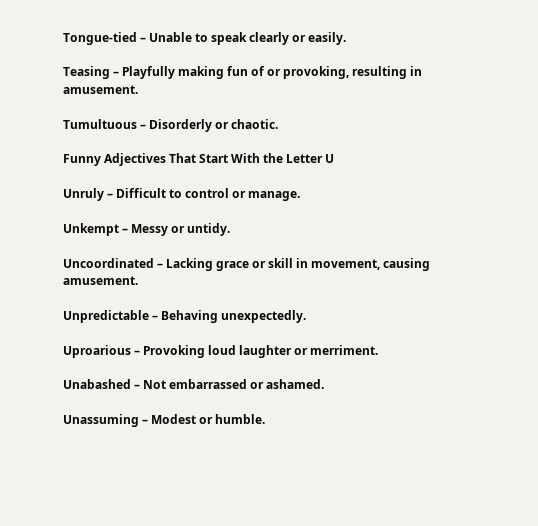Tongue-tied – Unable to speak clearly or easily.

Teasing – Playfully making fun of or provoking, resulting in amusement.

Tumultuous – Disorderly or chaotic.

Funny Adjectives That Start With the Letter U

Unruly – Difficult to control or manage.

Unkempt – Messy or untidy.

Uncoordinated – Lacking grace or skill in movement, causing amusement.

Unpredictable – Behaving unexpectedly.

Uproarious – Provoking loud laughter or merriment.

Unabashed – Not embarrassed or ashamed.

Unassuming – Modest or humble.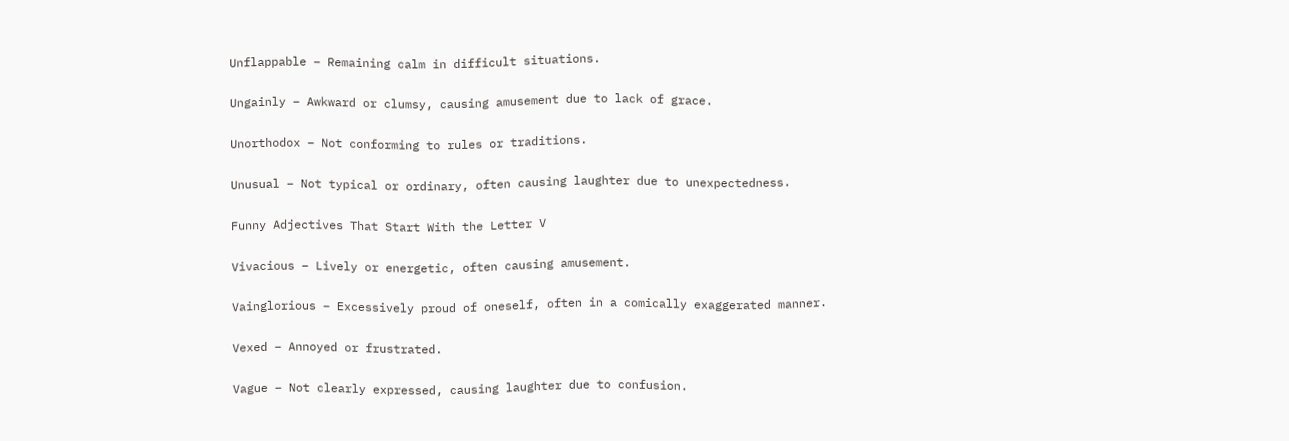Unflappable – Remaining calm in difficult situations.

Ungainly – Awkward or clumsy, causing amusement due to lack of grace.

Unorthodox – Not conforming to rules or traditions.

Unusual – Not typical or ordinary, often causing laughter due to unexpectedness.

Funny Adjectives That Start With the Letter V

Vivacious – Lively or energetic, often causing amusement.

Vainglorious – Excessively proud of oneself, often in a comically exaggerated manner.

Vexed – Annoyed or frustrated.

Vague – Not clearly expressed, causing laughter due to confusion.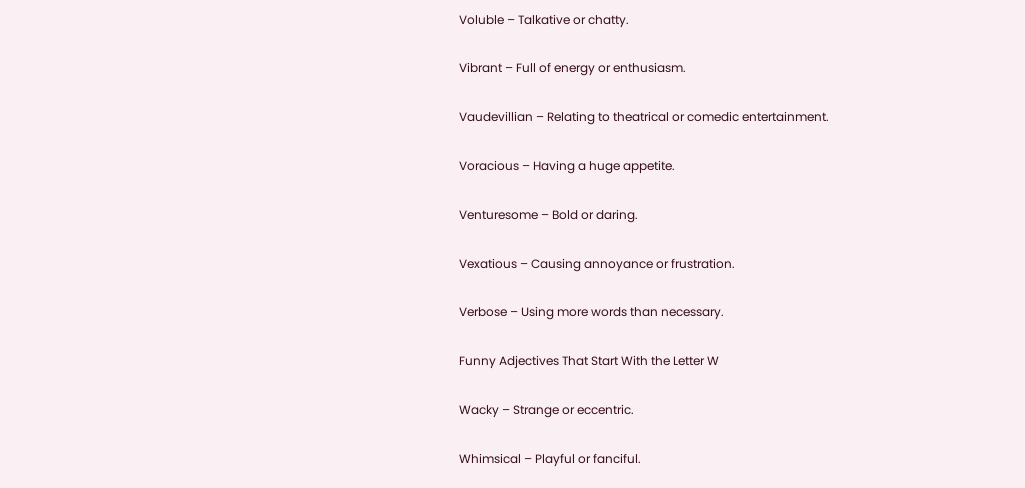Voluble – Talkative or chatty.

Vibrant – Full of energy or enthusiasm.

Vaudevillian – Relating to theatrical or comedic entertainment.

Voracious – Having a huge appetite.

Venturesome – Bold or daring.

Vexatious – Causing annoyance or frustration.

Verbose – Using more words than necessary.

Funny Adjectives That Start With the Letter W

Wacky – Strange or eccentric.

Whimsical – Playful or fanciful.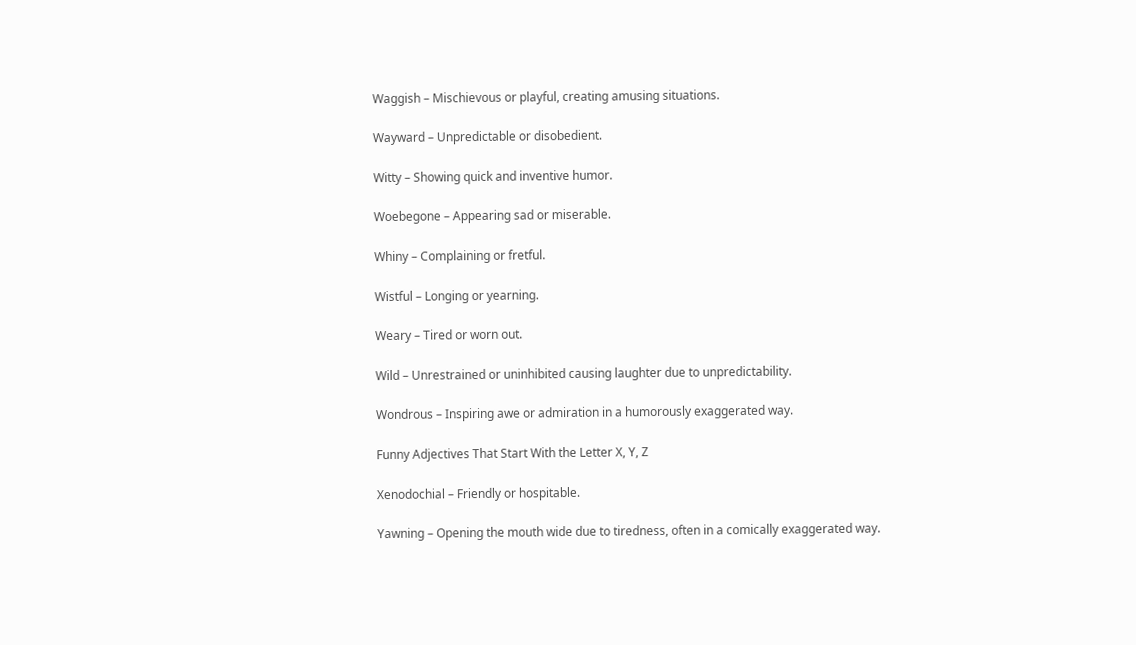Waggish – Mischievous or playful, creating amusing situations.

Wayward – Unpredictable or disobedient.

Witty – Showing quick and inventive humor.

Woebegone – Appearing sad or miserable.

Whiny – Complaining or fretful.

Wistful – Longing or yearning.

Weary – Tired or worn out.

Wild – Unrestrained or uninhibited causing laughter due to unpredictability.

Wondrous – Inspiring awe or admiration in a humorously exaggerated way.

Funny Adjectives That Start With the Letter X, Y, Z

Xenodochial – Friendly or hospitable.

Yawning – Opening the mouth wide due to tiredness, often in a comically exaggerated way.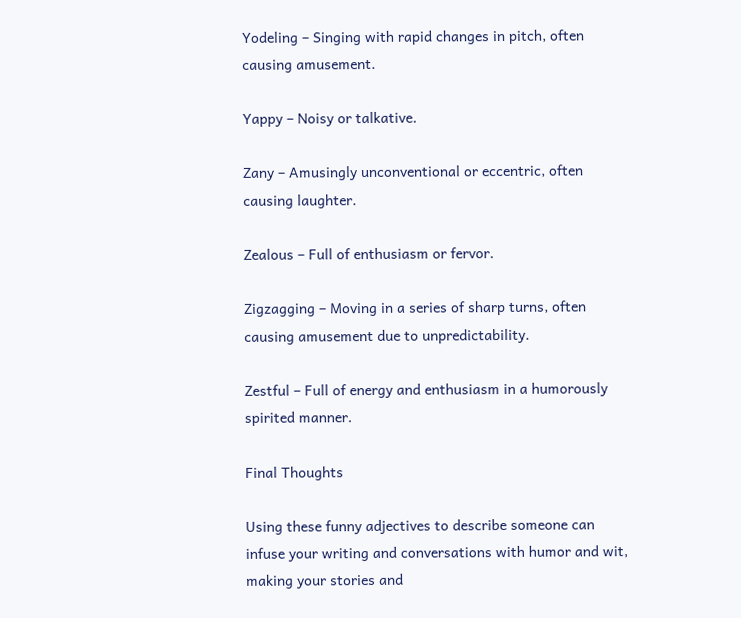Yodeling – Singing with rapid changes in pitch, often causing amusement.

Yappy – Noisy or talkative.

Zany – Amusingly unconventional or eccentric, often causing laughter.

Zealous – Full of enthusiasm or fervor.

Zigzagging – Moving in a series of sharp turns, often causing amusement due to unpredictability.

Zestful – Full of energy and enthusiasm in a humorously spirited manner.

Final Thoughts

Using these funny adjectives to describe someone can infuse your writing and conversations with humor and wit, making your stories and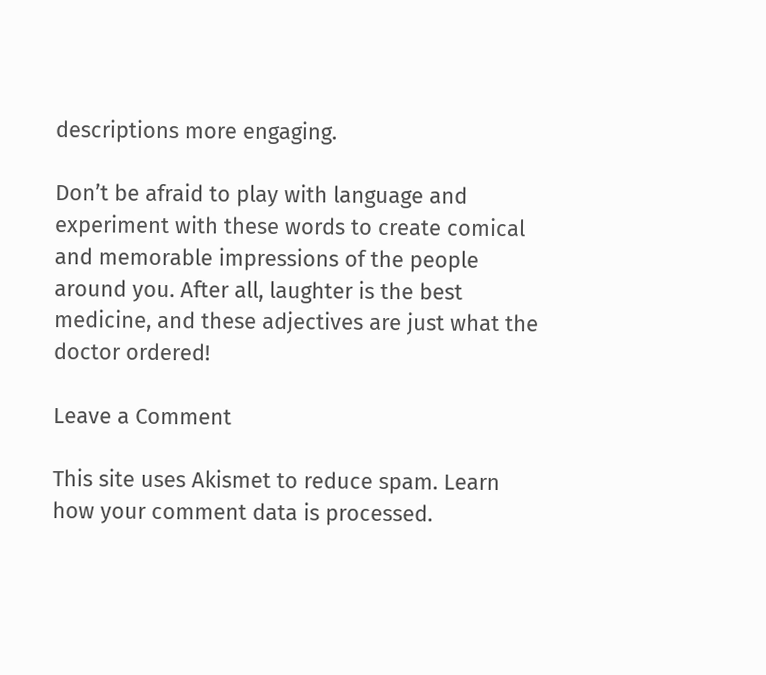descriptions more engaging.

Don’t be afraid to play with language and experiment with these words to create comical and memorable impressions of the people around you. After all, laughter is the best medicine, and these adjectives are just what the doctor ordered!

Leave a Comment

This site uses Akismet to reduce spam. Learn how your comment data is processed.